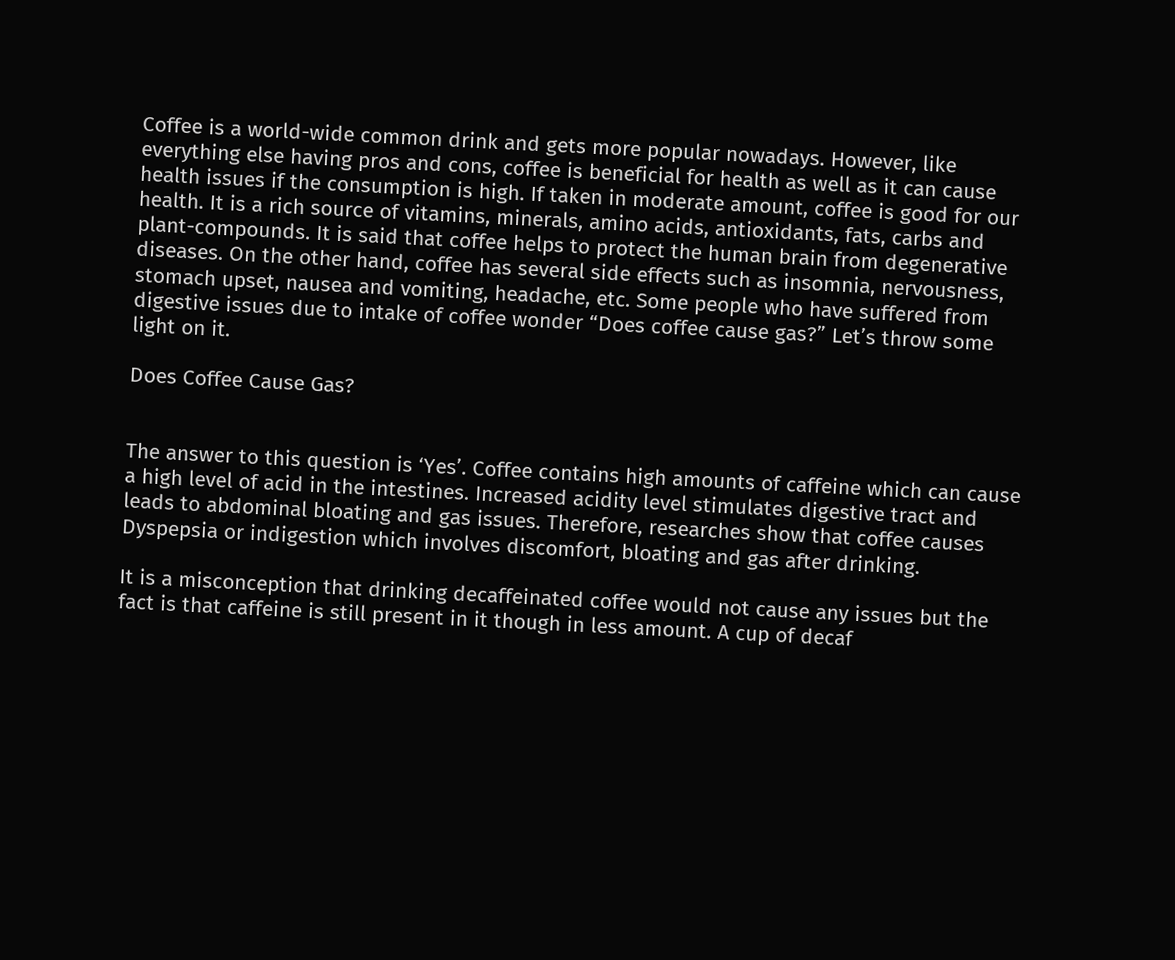Coffee is a world-wide common drink and gets more popular nowadays. However, like everything else having pros and cons, coffee is beneficial for health as well as it can cause health issues if the consumption is high. If taken in moderate amount, coffee is good for our health. It is a rich source of vitamins, minerals, amino acids, antioxidants, fats, carbs and plant-compounds. It is said that coffee helps to protect the human brain from degenerative diseases. On the other hand, coffee has several side effects such as insomnia, nervousness, stomach upset, nausea and vomiting, headache, etc. Some people who have suffered from digestive issues due to intake of coffee wonder “Does coffee cause gas?” Let’s throw some light on it.

Does Coffee Cause Gas?


The answer to this question is ‘Yes’. Coffee contains high amounts of caffeine which can cause a high level of acid in the intestines. Increased acidity level stimulates digestive tract and leads to abdominal bloating and gas issues. Therefore, researches show that coffee causes Dyspepsia or indigestion which involves discomfort, bloating and gas after drinking.

It is a misconception that drinking decaffeinated coffee would not cause any issues but the fact is that caffeine is still present in it though in less amount. A cup of decaf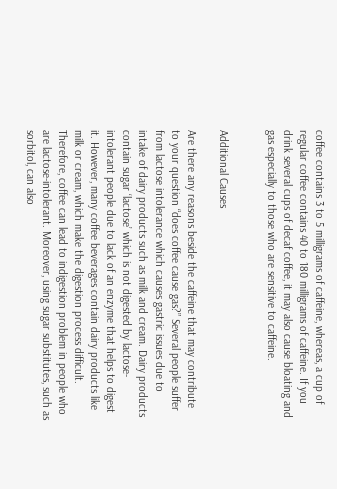coffee contains 3 to 5 milligrams of caffeine, whereas, a cup of regular coffee contains 40 to 180 milligrams of caffeine. If you drink several cups of decaf coffee, it may also cause bloating and gas especially to those who are sensitive to caffeine.


Additional Causes

Are there any reasons beside the caffeine that may contribute to your question “does coffee cause gas?” Several people suffer from lactose intolerance which causes gastric issues due to intake of dairy products such as milk and cream. Dairy products contain sugar ‘lactose’ which is not digested by lactose-intolerant people due to lack of an enzyme that helps to digest it. However, many coffee beverages contain dairy products like milk or cream, which make the digestion process difficult. Therefore, coffee can lead to indigestion problem in people who are lactose-intolerant. Moreover, using sugar substitutes, such as sorbitol, can also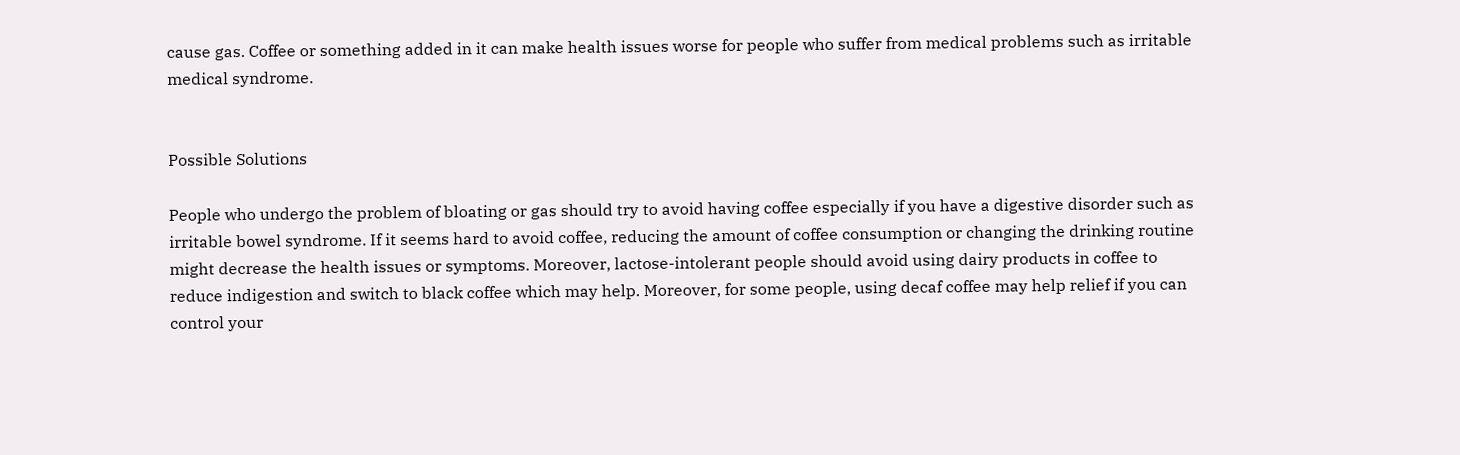cause gas. Coffee or something added in it can make health issues worse for people who suffer from medical problems such as irritable medical syndrome.


Possible Solutions

People who undergo the problem of bloating or gas should try to avoid having coffee especially if you have a digestive disorder such as irritable bowel syndrome. If it seems hard to avoid coffee, reducing the amount of coffee consumption or changing the drinking routine might decrease the health issues or symptoms. Moreover, lactose-intolerant people should avoid using dairy products in coffee to reduce indigestion and switch to black coffee which may help. Moreover, for some people, using decaf coffee may help relief if you can control your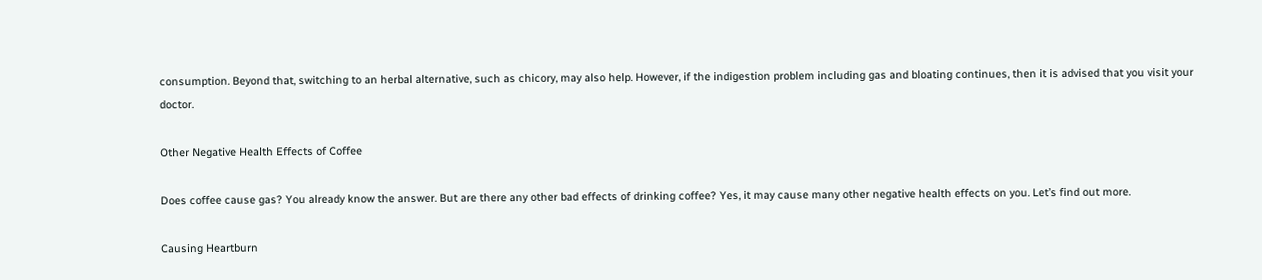consumption. Beyond that, switching to an herbal alternative, such as chicory, may also help. However, if the indigestion problem including gas and bloating continues, then it is advised that you visit your doctor.

Other Negative Health Effects of Coffee

Does coffee cause gas? You already know the answer. But are there any other bad effects of drinking coffee? Yes, it may cause many other negative health effects on you. Let’s find out more.

Causing Heartburn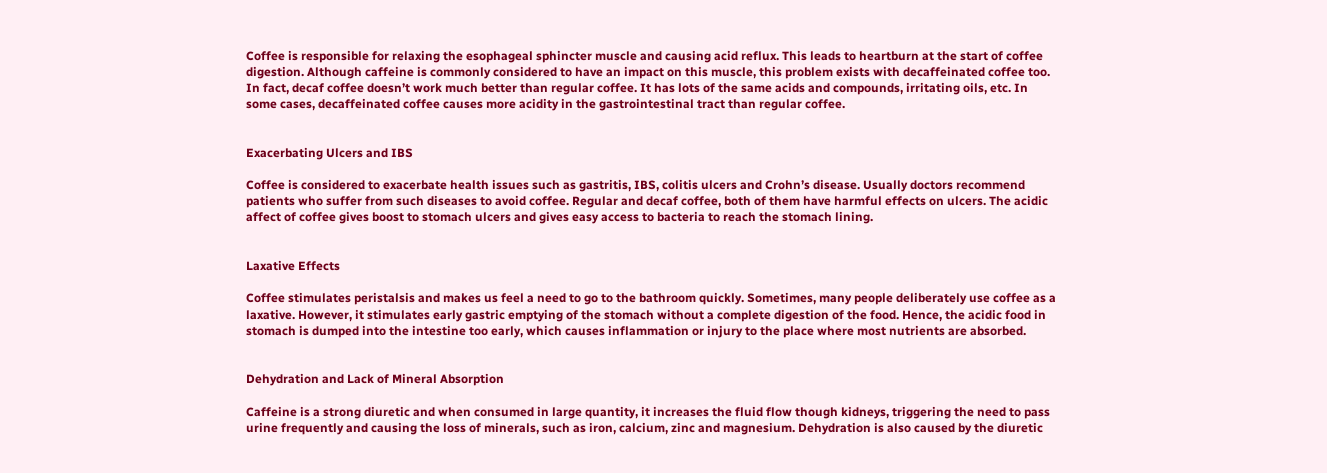Coffee is responsible for relaxing the esophageal sphincter muscle and causing acid reflux. This leads to heartburn at the start of coffee digestion. Although caffeine is commonly considered to have an impact on this muscle, this problem exists with decaffeinated coffee too. In fact, decaf coffee doesn’t work much better than regular coffee. It has lots of the same acids and compounds, irritating oils, etc. In some cases, decaffeinated coffee causes more acidity in the gastrointestinal tract than regular coffee.


Exacerbating Ulcers and IBS

Coffee is considered to exacerbate health issues such as gastritis, IBS, colitis ulcers and Crohn’s disease. Usually doctors recommend patients who suffer from such diseases to avoid coffee. Regular and decaf coffee, both of them have harmful effects on ulcers. The acidic affect of coffee gives boost to stomach ulcers and gives easy access to bacteria to reach the stomach lining.


Laxative Effects

Coffee stimulates peristalsis and makes us feel a need to go to the bathroom quickly. Sometimes, many people deliberately use coffee as a laxative. However, it stimulates early gastric emptying of the stomach without a complete digestion of the food. Hence, the acidic food in stomach is dumped into the intestine too early, which causes inflammation or injury to the place where most nutrients are absorbed.


Dehydration and Lack of Mineral Absorption

Caffeine is a strong diuretic and when consumed in large quantity, it increases the fluid flow though kidneys, triggering the need to pass urine frequently and causing the loss of minerals, such as iron, calcium, zinc and magnesium. Dehydration is also caused by the diuretic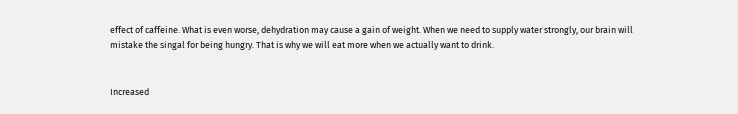effect of caffeine. What is even worse, dehydration may cause a gain of weight. When we need to supply water strongly, our brain will mistake the singal for being hungry. That is why we will eat more when we actually want to drink.


Increased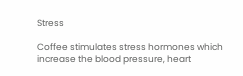Stress

Coffee stimulates stress hormones which increase the blood pressure, heart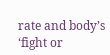rate and body’s ‘fight or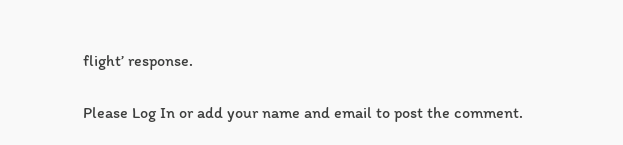flight’ response.


Please Log In or add your name and email to post the comment.